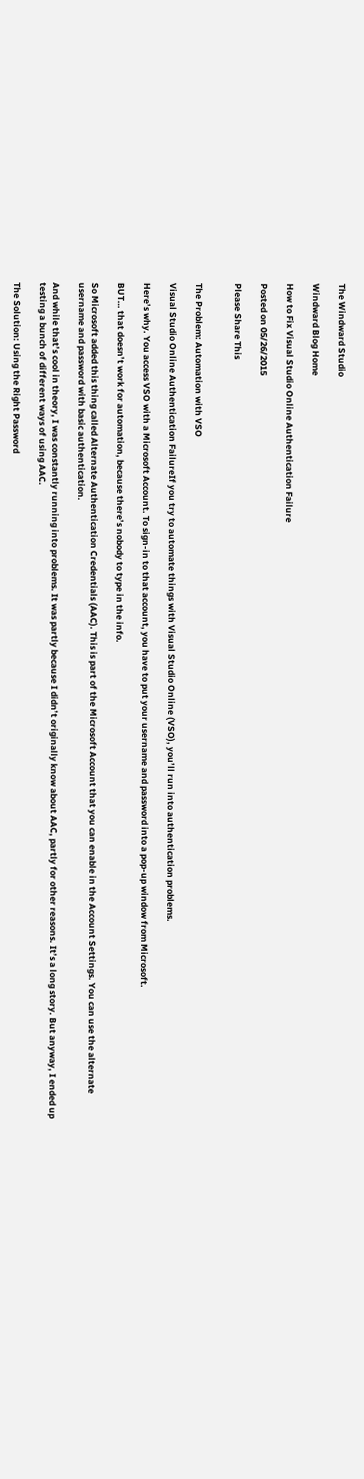The Windward Studio

Windward Blog Home

How to Fix Visual Studio Online Authentication Failure

Posted on 05/26/2015

Please Share This


The Problem: Automation with VSO

Visual Studio Online Authentication FailureIf you try to automate things with Visual Studio Online (VSO), you’ll run into authentication problems.

Here’s why. You access VSO with a Microsoft Account. To sign-in to that account, you have to put your username and password into a pop-up window from Microsoft.

BUT… that doesn’t work for automation, because there’s nobody to type in the info.

So Microsoft added this thing called Alternate Authentication Credentials (AAC). This is part of the Microsoft Account that you can enable in the Account Settings. You can use the alternate username and password with basic authentication.

And while that’s cool in theory, I was constantly running into problems. It was partly because I didn’t originally know about AAC, partly for other reasons. It’s a long story. But anyway, I ended up testing a bunch of different ways of using AAC.

The Solution: Using the Right Password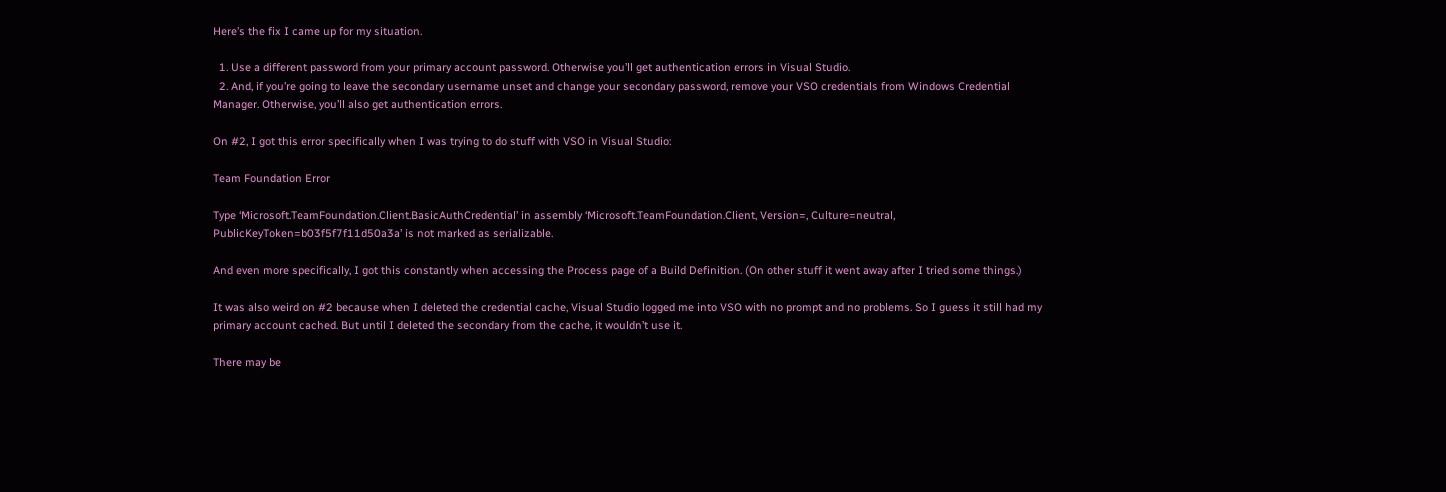Here’s the fix I came up for my situation.

  1. Use a different password from your primary account password. Otherwise you’ll get authentication errors in Visual Studio.
  2. And, if you’re going to leave the secondary username unset and change your secondary password, remove your VSO credentials from Windows Credential Manager. Otherwise, you’ll also get authentication errors.

On #2, I got this error specifically when I was trying to do stuff with VSO in Visual Studio:

Team Foundation Error

Type ‘Microsoft.TeamFoundation.Client.BasicAuthCredential’ in assembly ‘Microsoft.TeamFoundation.Client, Version=, Culture=neutral, PublicKeyToken=b03f5f7f11d50a3a’ is not marked as serializable.

And even more specifically, I got this constantly when accessing the Process page of a Build Definition. (On other stuff it went away after I tried some things.)

It was also weird on #2 because when I deleted the credential cache, Visual Studio logged me into VSO with no prompt and no problems. So I guess it still had my primary account cached. But until I deleted the secondary from the cache, it wouldn’t use it.

There may be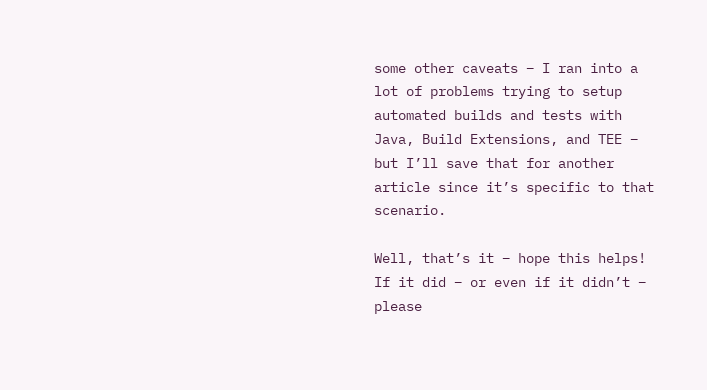some other caveats – I ran into a lot of problems trying to setup automated builds and tests with Java, Build Extensions, and TEE – but I’ll save that for another article since it’s specific to that scenario.

Well, that’s it – hope this helps! If it did – or even if it didn’t – please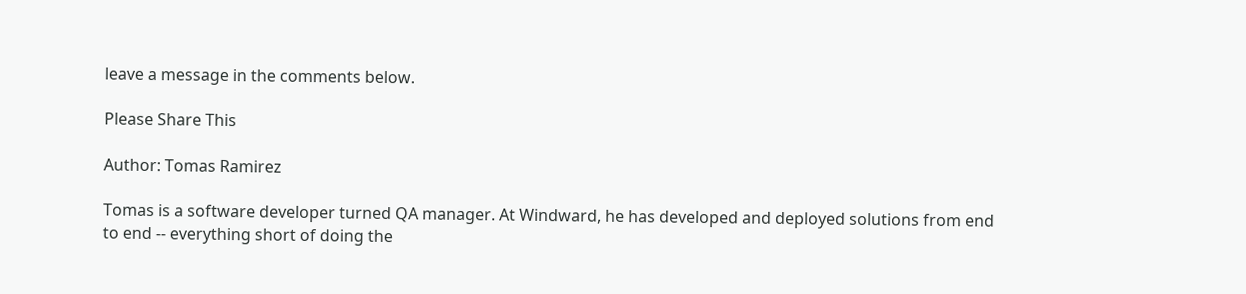leave a message in the comments below.

Please Share This

Author: Tomas Ramirez

Tomas is a software developer turned QA manager. At Windward, he has developed and deployed solutions from end to end -- everything short of doing the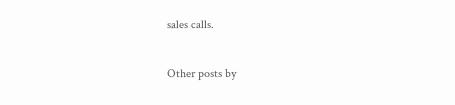sales calls.

Other posts by